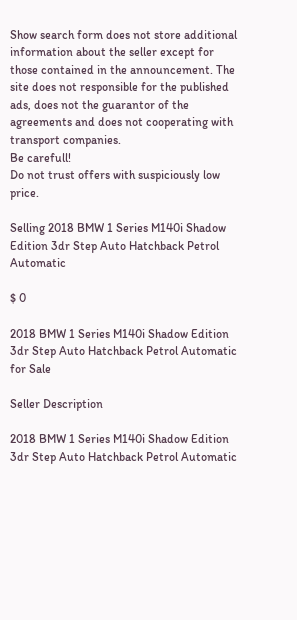Show search form does not store additional information about the seller except for those contained in the announcement. The site does not responsible for the published ads, does not the guarantor of the agreements and does not cooperating with transport companies.
Be carefull!
Do not trust offers with suspiciously low price.

Selling 2018 BMW 1 Series M140i Shadow Edition 3dr Step Auto Hatchback Petrol Automatic

$ 0

2018 BMW 1 Series M140i Shadow Edition 3dr Step Auto Hatchback Petrol Automatic for Sale

Seller Description

2018 BMW 1 Series M140i Shadow Edition 3dr Step Auto Hatchback Petrol Automatic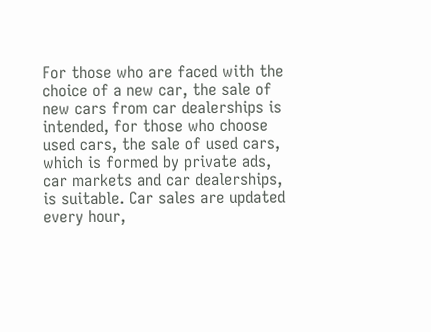For those who are faced with the choice of a new car, the sale of new cars from car dealerships is intended, for those who choose used cars, the sale of used cars, which is formed by private ads, car markets and car dealerships, is suitable. Car sales are updated every hour,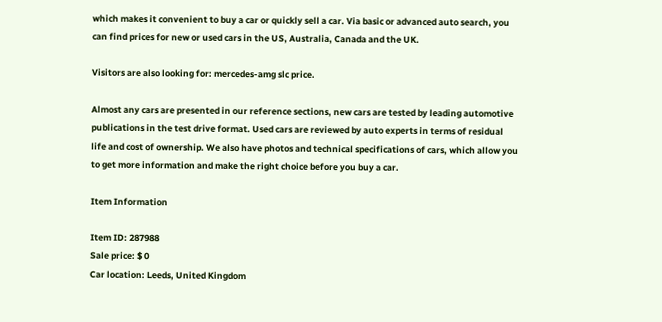which makes it convenient to buy a car or quickly sell a car. Via basic or advanced auto search, you can find prices for new or used cars in the US, Australia, Canada and the UK.

Visitors are also looking for: mercedes-amg slc price.

Almost any cars are presented in our reference sections, new cars are tested by leading automotive publications in the test drive format. Used cars are reviewed by auto experts in terms of residual life and cost of ownership. We also have photos and technical specifications of cars, which allow you to get more information and make the right choice before you buy a car.

Item Information

Item ID: 287988
Sale price: $ 0
Car location: Leeds, United Kingdom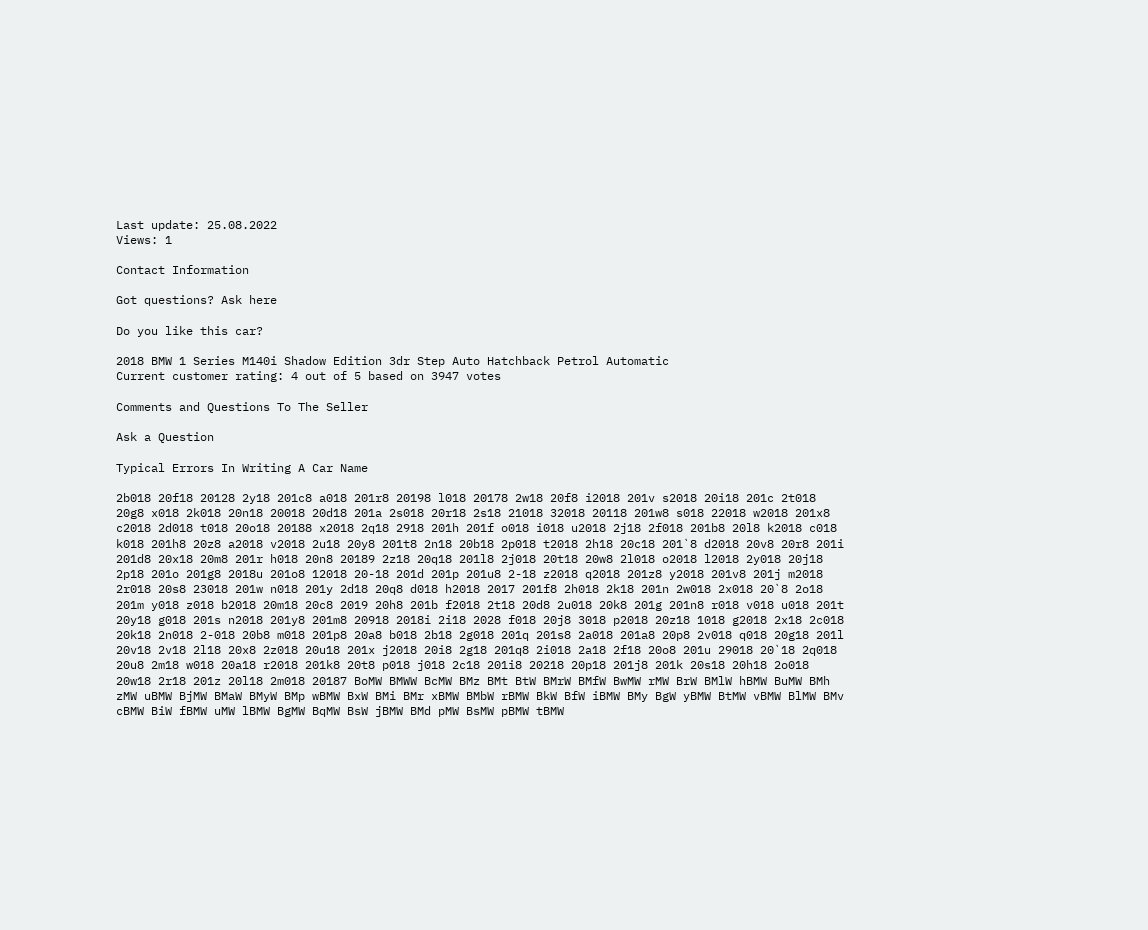Last update: 25.08.2022
Views: 1

Contact Information

Got questions? Ask here

Do you like this car?

2018 BMW 1 Series M140i Shadow Edition 3dr Step Auto Hatchback Petrol Automatic
Current customer rating: 4 out of 5 based on 3947 votes

Comments and Questions To The Seller

Ask a Question

Typical Errors In Writing A Car Name

2b018 20f18 20128 2y18 201c8 a018 201r8 20198 l018 20178 2w18 20f8 i2018 201v s2018 20i18 201c 2t018 20g8 x018 2k018 20n18 20018 20d18 201a 2s018 20r18 2s18 21018 32018 20118 201w8 s018 22018 w2018 201x8 c2018 2d018 t018 20o18 20188 x2018 2q18 2918 201h 201f o018 i018 u2018 2j18 2f018 201b8 20l8 k2018 c018 k018 201h8 20z8 a2018 v2018 2u18 20y8 201t8 2n18 20b18 2p018 t2018 2h18 20c18 201`8 d2018 20v8 20r8 201i 201d8 20x18 20m8 201r h018 20n8 20189 2z18 20q18 201l8 2j018 20t18 20w8 2l018 o2018 l2018 2y018 20j18 2p18 201o 201g8 2018u 201o8 12018 20-18 201d 201p 201u8 2-18 z2018 q2018 201z8 y2018 201v8 201j m2018 2r018 20s8 23018 201w n018 201y 2d18 20q8 d018 h2018 2017 201f8 2h018 2k18 201n 2w018 2x018 20`8 2o18 201m y018 z018 b2018 20m18 20c8 2019 20h8 201b f2018 2t18 20d8 2u018 20k8 201g 201n8 r018 v018 u018 201t 20y18 g018 201s n2018 201y8 201m8 20918 2018i 2i18 2028 f018 20j8 3018 p2018 20z18 1018 g2018 2x18 2c018 20k18 2n018 2-018 20b8 m018 201p8 20a8 b018 2b18 2g018 201q 201s8 2a018 201a8 20p8 2v018 q018 20g18 201l 20v18 2v18 2l18 20x8 2z018 20u18 201x j2018 20i8 2g18 201q8 2i018 2a18 2f18 20o8 201u 29018 20`18 2q018 20u8 2m18 w018 20a18 r2018 201k8 20t8 p018 j018 2c18 201i8 20218 20p18 201j8 201k 20s18 20h18 2o018 20w18 2r18 201z 20l18 2m018 20187 BoMW BMWW BcMW BMz BMt BtW BMrW BMfW BwMW rMW BrW BMlW hBMW BuMW BMh zMW uBMW BjMW BMaW BMyW BMp wBMW BxW BMi BMr xBMW BMbW rBMW BkW BfW iBMW BMy BgW yBMW BtMW vBMW BlMW BMv cBMW BiW fBMW uMW lBMW BgMW BqMW BsW jBMW BMd pMW BsMW pBMW tBMW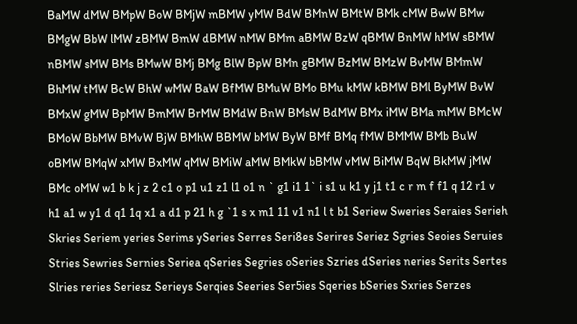BaMW dMW BMpW BoW BMjW mBMW yMW BdW BMnW BMtW BMk cMW BwW BMw BMgW BbW lMW zBMW BmW dBMW nMW BMm aBMW BzW qBMW BnMW hMW sBMW nBMW sMW BMs BMwW BMj BMg BlW BpW BMn gBMW BzMW BMzW BvMW BMmW BhMW tMW BcW BhW wMW BaW BfMW BMuW BMo BMu kMW kBMW BMl ByMW BvW BMxW gMW BpMW BmMW BrMW BMdW BnW BMsW BdMW BMx iMW BMa mMW BMcW BMoW BbMW BMvW BjW BMhW BBMW bMW ByW BMf BMq fMW BMMW BMb BuW oBMW BMqW xMW BxMW qMW BMiW aMW BMkW bBMW vMW BiMW BqW BkMW jMW BMc oMW w1 b k j z 2 c1 o p1 u1 z1 l1 o1 n ` g1 i1 1` i s1 u k1 y j1 t1 c r m f f1 q 12 r1 v h1 a1 w y1 d q1 1q x1 a d1 p 21 h g `1 s x m1 11 v1 n1 l t b1 Seriew Sweries Seraies Serieh Skries Seriem yeries Serims ySeries Serres Seri8es Serires Seriez Sgries Seoies Seruies Stries Sewries Sernies Seriea qSeries Segries oSeries Szries dSeries neries Serits Sertes Slries reries Seriesz Serieys Serqies Seeries Ser5ies Sqeries bSeries Sxries Serzes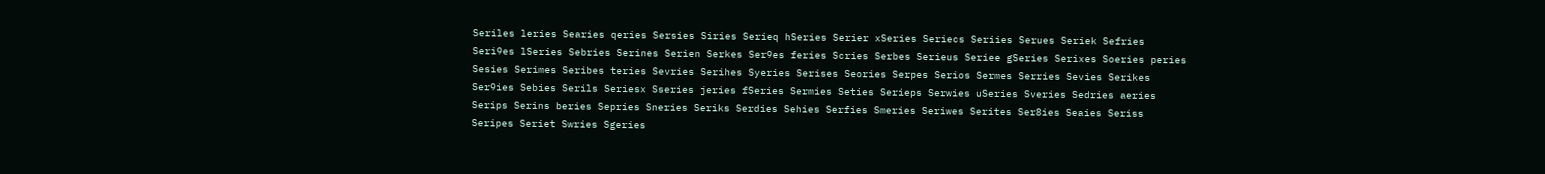Seriles leries Searies qeries Sersies Siries Serieq hSeries Serier xSeries Seriecs Seriies Serues Seriek Sefries Seri9es lSeries Sebries Serines Serien Serkes Ser9es feries Scries Serbes Serieus Seriee gSeries Serixes Soeries peries Sesies Serimes Seribes teries Sevries Serihes Syeries Serises Seories Serpes Serios Sermes Serries Sevies Serikes Ser9ies Sebies Serils Seriesx Sseries jeries fSeries Sermies Seties Serieps Serwies uSeries Sveries Sedries aeries Serips Serins beries Sepries Sneries Seriks Serdies Sehies Serfies Smeries Seriwes Serites Ser8ies Seaies Seriss Seripes Seriet Swries Sgeries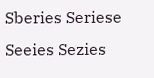Sberies Seriese Seeies Sezies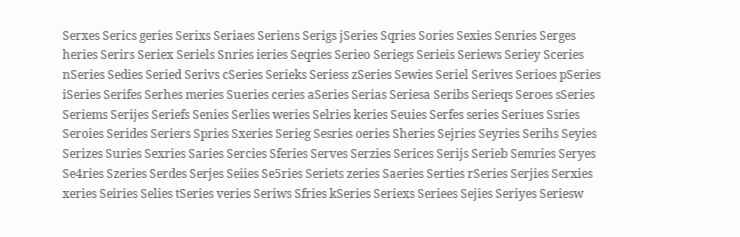Serxes Serics geries Serixs Seriaes Seriens Serigs jSeries Sqries Sories Sexies Senries Serges heries Serirs Seriex Seriels Snries ieries Seqries Serieo Seriegs Serieis Seriews Seriey Sceries nSeries Sedies Seried Serivs cSeries Serieks Seriess zSeries Sewies Seriel Serives Serioes pSeries iSeries Serifes Serhes meries Sueries ceries aSeries Serias Seriesa Seribs Serieqs Seroes sSeries Seriems Serijes Seriefs Senies Serlies weries Selries keries Seuies Serfes series Seriues Ssries Seroies Serides Seriers Spries Sxeries Serieg Sesries oeries Sheries Sejries Seyries Serihs Seyies Serizes Suries Sexries Saries Sercies Sferies Serves Serzies Serices Serijs Serieb Semries Seryes Se4ries Szeries Serdes Serjes Seiies Se5ries Seriets zeries Saeries Serties rSeries Serjies Serxies xeries Seiries Selies tSeries veries Seriws Sfries kSeries Seriexs Seriees Sejies Seriyes Seriesw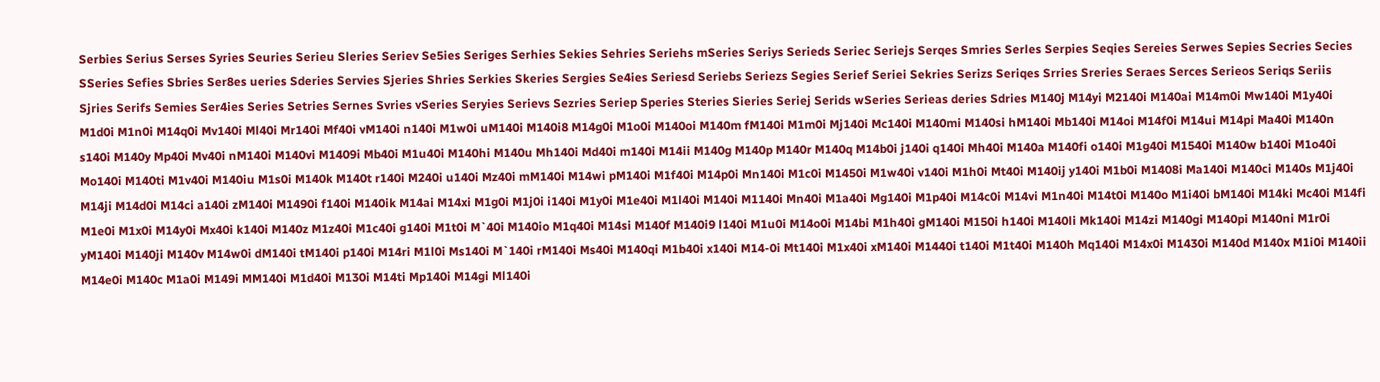Serbies Serius Serses Syries Seuries Serieu Sleries Seriev Se5ies Seriges Serhies Sekies Sehries Seriehs mSeries Seriys Serieds Seriec Seriejs Serqes Smries Serles Serpies Seqies Sereies Serwes Sepies Secries Secies SSeries Sefies Sbries Ser8es ueries Sderies Servies Sjeries Shries Serkies Skeries Sergies Se4ies Seriesd Seriebs Seriezs Segies Serief Seriei Sekries Serizs Seriqes Srries Sreries Seraes Serces Serieos Seriqs Seriis Sjries Serifs Semies Ser4ies Series Setries Sernes Svries vSeries Seryies Serievs Sezries Seriep Speries Steries Sieries Seriej Serids wSeries Serieas deries Sdries M140j M14yi M2140i M140ai M14m0i Mw140i M1y40i M1d0i M1n0i M14q0i Mv140i Ml40i Mr140i Mf40i vM140i n140i M1w0i uM140i M140i8 M14g0i M1o0i M140oi M140m fM140i M1m0i Mj140i Mc140i M140mi M140si hM140i Mb140i M14oi M14f0i M14ui M14pi Ma40i M140n s140i M140y Mp40i Mv40i nM140i M140vi M1409i Mb40i M1u40i M140hi M140u Mh140i Md40i m140i M14ii M140g M140p M140r M140q M14b0i j140i q140i Mh40i M140a M140fi o140i M1g40i M1540i M140w b140i M1o40i Mo140i M140ti M1v40i M140iu M1s0i M140k M140t r140i M240i u140i Mz40i mM140i M14wi pM140i M1f40i M14p0i Mn140i M1c0i M1450i M1w40i v140i M1h0i Mt40i M140ij y140i M1b0i M1408i Ma140i M140ci M140s M1j40i M14ji M14d0i M14ci a140i zM140i M1490i f140i M140ik M14ai M14xi M1g0i M1j0i i140i M1y0i M1e40i M1l40i M140i M1140i Mn40i M1a40i Mg140i M1p40i M14c0i M14vi M1n40i M14t0i M140o M1i40i bM140i M14ki Mc40i M14fi M1e0i M1x0i M14y0i Mx40i k140i M140z M1z40i M1c40i g140i M1t0i M`40i M140io M1q40i M14si M140f M140i9 l140i M1u0i M14o0i M14bi M1h40i gM140i M150i h140i M140li Mk140i M14zi M140gi M140pi M140ni M1r0i yM140i M140ji M140v M14w0i dM140i tM140i p140i M14ri M1l0i Ms140i M`140i rM140i Ms40i M140qi M1b40i x140i M14-0i Mt140i M1x40i xM140i M1440i t140i M1t40i M140h Mq140i M14x0i M1430i M140d M140x M1i0i M140ii M14e0i M140c M1a0i M149i MM140i M1d40i M130i M14ti Mp140i M14gi Ml140i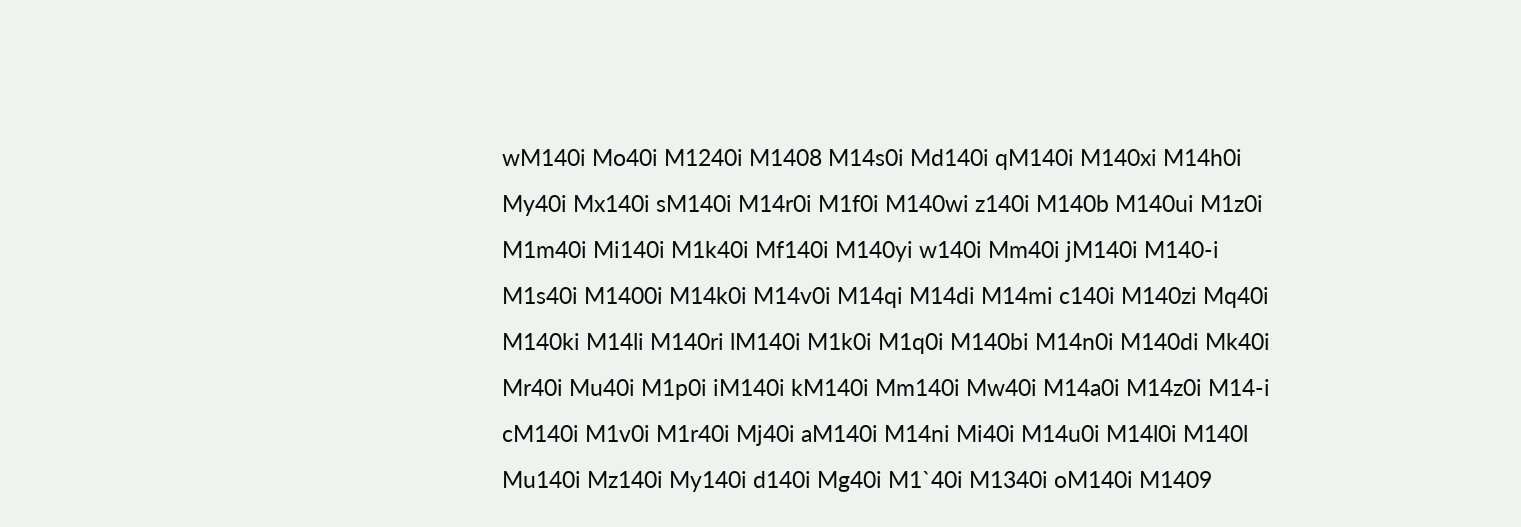wM140i Mo40i M1240i M1408 M14s0i Md140i qM140i M140xi M14h0i My40i Mx140i sM140i M14r0i M1f0i M140wi z140i M140b M140ui M1z0i M1m40i Mi140i M1k40i Mf140i M140yi w140i Mm40i jM140i M140-i M1s40i M1400i M14k0i M14v0i M14qi M14di M14mi c140i M140zi Mq40i M140ki M14li M140ri lM140i M1k0i M1q0i M140bi M14n0i M140di Mk40i Mr40i Mu40i M1p0i iM140i kM140i Mm140i Mw40i M14a0i M14z0i M14-i cM140i M1v0i M1r40i Mj40i aM140i M14ni Mi40i M14u0i M14l0i M140l Mu140i Mz140i My140i d140i Mg40i M1`40i M1340i oM140i M1409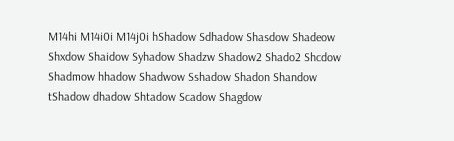M14hi M14i0i M14j0i hShadow Sdhadow Shasdow Shadeow Shxdow Shaidow Syhadow Shadzw Shadow2 Shado2 Shcdow Shadmow hhadow Shadwow Sshadow Shadon Shandow tShadow dhadow Shtadow Scadow Shagdow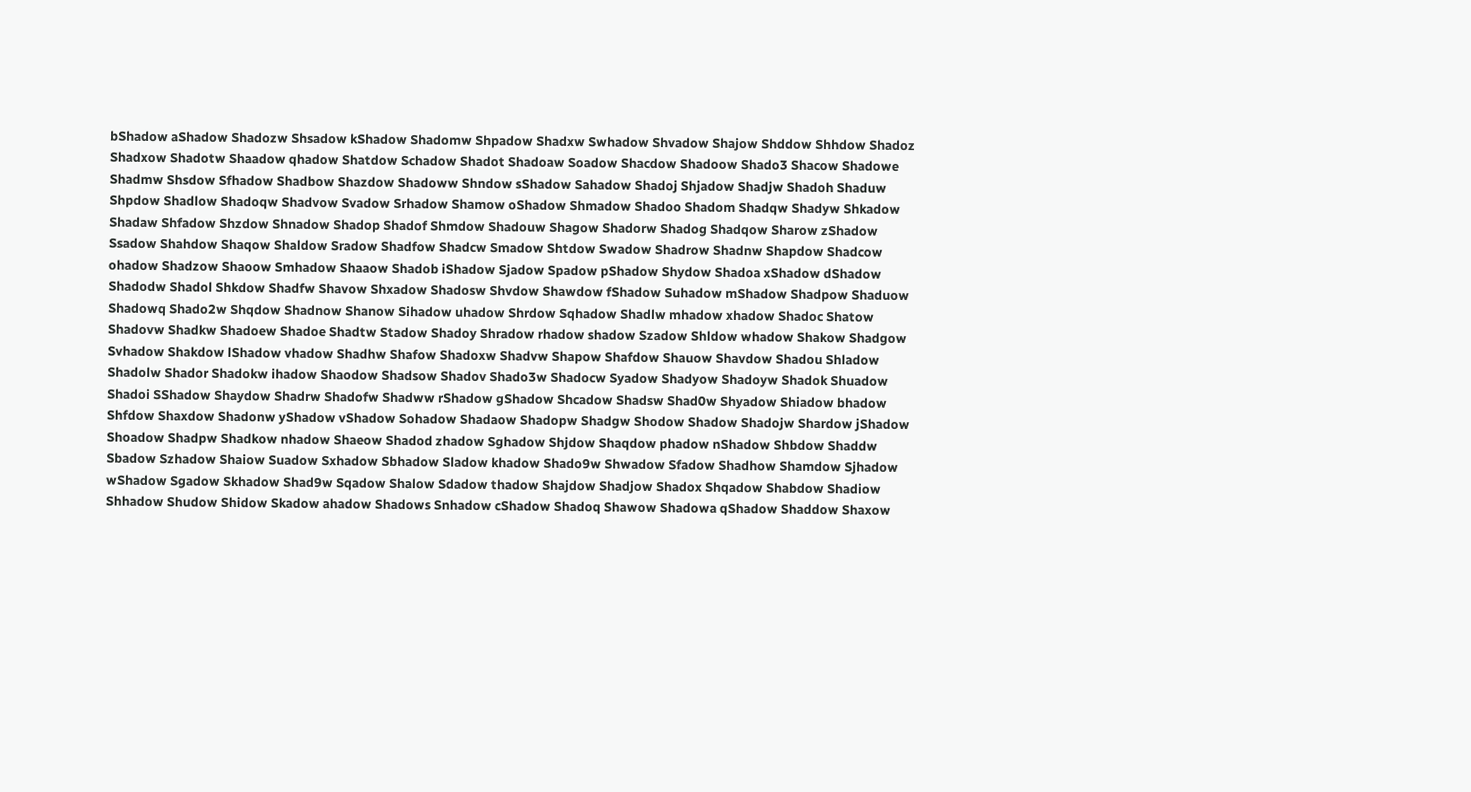bShadow aShadow Shadozw Shsadow kShadow Shadomw Shpadow Shadxw Swhadow Shvadow Shajow Shddow Shhdow Shadoz Shadxow Shadotw Shaadow qhadow Shatdow Schadow Shadot Shadoaw Soadow Shacdow Shadoow Shado3 Shacow Shadowe Shadmw Shsdow Sfhadow Shadbow Shazdow Shadoww Shndow sShadow Sahadow Shadoj Shjadow Shadjw Shadoh Shaduw Shpdow Shadlow Shadoqw Shadvow Svadow Srhadow Shamow oShadow Shmadow Shadoo Shadom Shadqw Shadyw Shkadow Shadaw Shfadow Shzdow Shnadow Shadop Shadof Shmdow Shadouw Shagow Shadorw Shadog Shadqow Sharow zShadow Ssadow Shahdow Shaqow Shaldow Sradow Shadfow Shadcw Smadow Shtdow Swadow Shadrow Shadnw Shapdow Shadcow ohadow Shadzow Shaoow Smhadow Shaaow Shadob iShadow Sjadow Spadow pShadow Shydow Shadoa xShadow dShadow Shadodw Shadol Shkdow Shadfw Shavow Shxadow Shadosw Shvdow Shawdow fShadow Suhadow mShadow Shadpow Shaduow Shadowq Shado2w Shqdow Shadnow Shanow Sihadow uhadow Shrdow Sqhadow Shadlw mhadow xhadow Shadoc Shatow Shadovw Shadkw Shadoew Shadoe Shadtw Stadow Shadoy Shradow rhadow shadow Szadow Shldow whadow Shakow Shadgow Svhadow Shakdow lShadow vhadow Shadhw Shafow Shadoxw Shadvw Shapow Shafdow Shauow Shavdow Shadou Shladow Shadolw Shador Shadokw ihadow Shaodow Shadsow Shadov Shado3w Shadocw Syadow Shadyow Shadoyw Shadok Shuadow Shadoi SShadow Shaydow Shadrw Shadofw Shadww rShadow gShadow Shcadow Shadsw Shad0w Shyadow Shiadow bhadow Shfdow Shaxdow Shadonw yShadow vShadow Sohadow Shadaow Shadopw Shadgw Shodow Shadow Shadojw Shardow jShadow Shoadow Shadpw Shadkow nhadow Shaeow Shadod zhadow Sghadow Shjdow Shaqdow phadow nShadow Shbdow Shaddw Sbadow Szhadow Shaiow Suadow Sxhadow Sbhadow Sladow khadow Shado9w Shwadow Sfadow Shadhow Shamdow Sjhadow wShadow Sgadow Skhadow Shad9w Sqadow Shalow Sdadow thadow Shajdow Shadjow Shadox Shqadow Shabdow Shadiow Shhadow Shudow Shidow Skadow ahadow Shadows Snhadow cShadow Shadoq Shawow Shadowa qShadow Shaddow Shaxow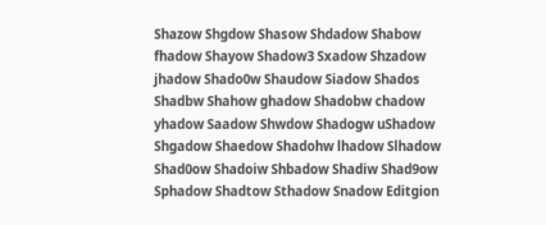Shazow Shgdow Shasow Shdadow Shabow fhadow Shayow Shadow3 Sxadow Shzadow jhadow Shado0w Shaudow Siadow Shados Shadbw Shahow ghadow Shadobw chadow yhadow Saadow Shwdow Shadogw uShadow Shgadow Shaedow Shadohw lhadow Slhadow Shad0ow Shadoiw Shbadow Shadiw Shad9ow Sphadow Shadtow Sthadow Snadow Editgion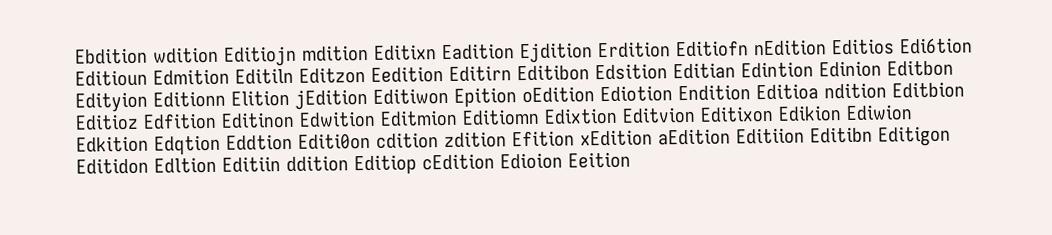Ebdition wdition Editiojn mdition Editixn Eadition Ejdition Erdition Editiofn nEdition Editios Edi6tion Editioun Edmition Editiln Editzon Eedition Editirn Editibon Edsition Editian Edintion Edinion Editbon Edityion Editionn Elition jEdition Editiwon Epition oEdition Ediotion Endition Editioa ndition Editbion Editioz Edfition Editinon Edwition Editmion Editiomn Edixtion Editvion Editixon Edikion Ediwion Edkition Edqtion Eddtion Editi0on cdition zdition Efition xEdition aEdition Editiion Editibn Editigon Editidon Edltion Editiin ddition Editiop cEdition Edioion Eeition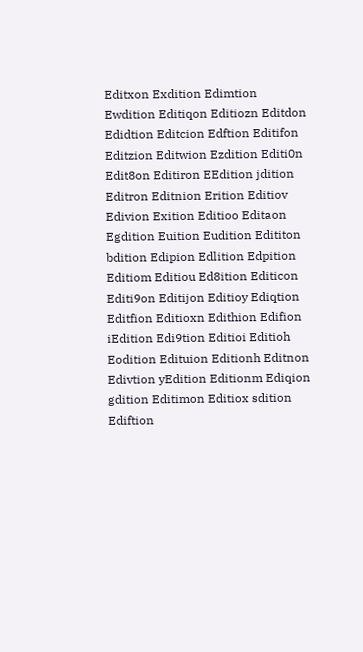Editxon Exdition Edimtion Ewdition Editiqon Editiozn Editdon Edidtion Editcion Edftion Editifon Editzion Editwion Ezdition Editi0n Edit8on Editiron EEdition jdition Editron Editnion Erition Editiov Edivion Exition Editioo Editaon Egdition Euition Eudition Edititon bdition Edipion Edlition Edpition Editiom Editiou Ed8ition Editicon Editi9on Editijon Editioy Ediqtion Editfion Editioxn Edithion Edifion iEdition Edi9tion Editioi Editioh Eodition Edituion Editionh Editnon Edivtion yEdition Editionm Ediqion gdition Editimon Editiox sdition Ediftion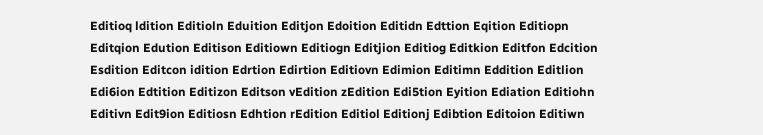Editioq ldition Editioln Eduition Editjon Edoition Editidn Edttion Eqition Editiopn Editqion Edution Editison Editiown Editiogn Editjion Editiog Editkion Editfon Edcition Esdition Editcon idition Edrtion Edirtion Editiovn Edimion Editimn Eddition Editlion Edi6ion Edtition Editizon Editson vEdition zEdition Edi5tion Eyition Ediation Editiohn Editivn Edit9ion Editiosn Edhtion rEdition Editiol Editionj Edibtion Editoion Editiwn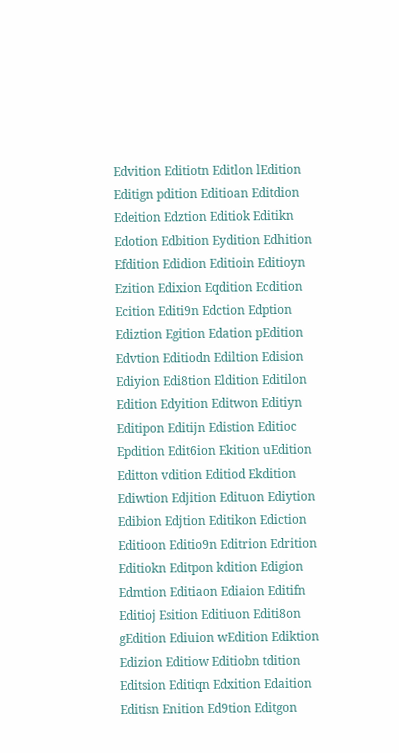Edvition Editiotn Editlon lEdition Editign pdition Editioan Editdion Edeition Edztion Editiok Editikn Edotion Edbition Eydition Edhition Efdition Edidion Editioin Editioyn Ezition Edixion Eqdition Ecdition Ecition Editi9n Edction Edption Ediztion Egition Edation pEdition Edvtion Editiodn Ediltion Edision Ediyion Edi8tion Eldition Editilon Edition Edyition Editwon Editiyn Editipon Editijn Edistion Editioc Epdition Edit6ion Ekition uEdition Editton vdition Editiod Ekdition Ediwtion Edjition Edituon Ediytion Edibion Edjtion Editikon Ediction Editioon Editio9n Editrion Edrition Editiokn Editpon kdition Edigion Edmtion Editiaon Ediaion Editifn Editioj Esition Editiuon Editi8on gEdition Ediuion wEdition Ediktion Edizion Editiow Editiobn tdition Editsion Editiqn Edxition Edaition Editisn Enition Ed9tion Editgon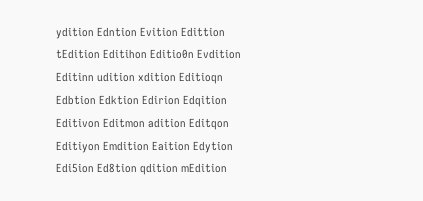ydition Edntion Evition Edittion tEdition Editihon Editio0n Evdition Editinn udition xdition Editioqn Edbtion Edktion Edirion Edqition Editivon Editmon adition Editqon Editiyon Emdition Eaition Edytion Edi5ion Ed8tion qdition mEdition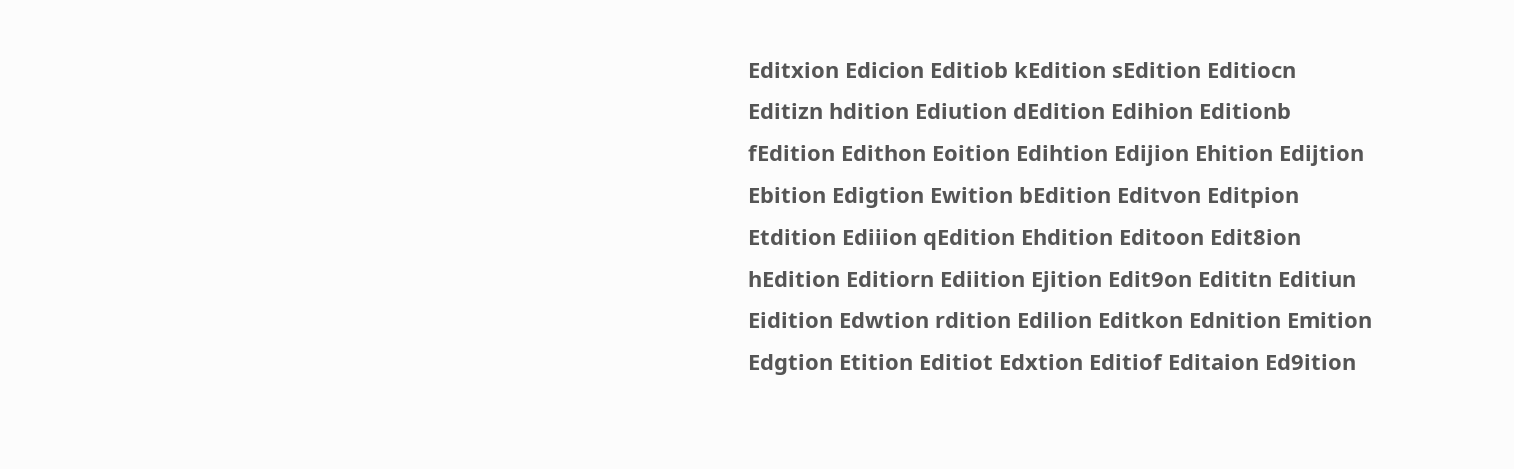Editxion Edicion Editiob kEdition sEdition Editiocn Editizn hdition Ediution dEdition Edihion Editionb fEdition Edithon Eoition Edihtion Edijion Ehition Edijtion Ebition Edigtion Ewition bEdition Editvon Editpion Etdition Ediiion qEdition Ehdition Editoon Edit8ion hEdition Editiorn Ediition Ejition Edit9on Edititn Editiun Eidition Edwtion rdition Edilion Editkon Ednition Emition Edgtion Etition Editiot Edxtion Editiof Editaion Ed9ition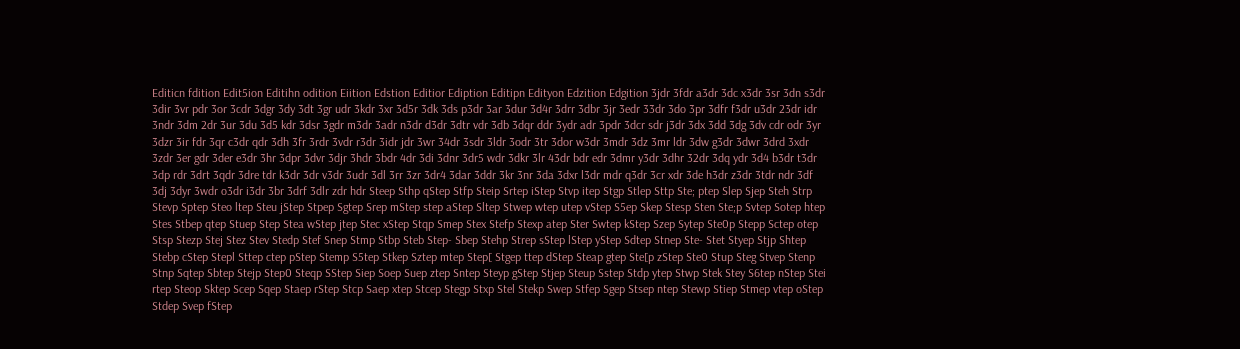Editicn fdition Edit5ion Editihn odition Eiition Edstion Editior Ediption Editipn Edityon Edzition Edgition 3jdr 3fdr a3dr 3dc x3dr 3sr 3dn s3dr 3dir 3vr pdr 3or 3cdr 3dgr 3dy 3dt 3gr udr 3kdr 3xr 3d5r 3dk 3ds p3dr 3ar 3dur 3d4r 3drr 3dbr 3jr 3edr 33dr 3do 3pr 3dfr f3dr u3dr 23dr idr 3ndr 3dm 2dr 3ur 3du 3d5 kdr 3dsr 3gdr m3dr 3adr n3dr d3dr 3dtr vdr 3db 3dqr ddr 3ydr adr 3pdr 3dcr sdr j3dr 3dx 3dd 3dg 3dv cdr odr 3yr 3dzr 3ir fdr 3qr c3dr qdr 3dh 3fr 3rdr 3vdr r3dr 3idr jdr 3wr 34dr 3sdr 3ldr 3odr 3tr 3dor w3dr 3mdr 3dz 3mr ldr 3dw g3dr 3dwr 3drd 3xdr 3zdr 3er gdr 3der e3dr 3hr 3dpr 3dvr 3djr 3hdr 3bdr 4dr 3di 3dnr 3dr5 wdr 3dkr 3lr 43dr bdr edr 3dmr y3dr 3dhr 32dr 3dq ydr 3d4 b3dr t3dr 3dp rdr 3drt 3qdr 3dre tdr k3dr 3dr v3dr 3udr 3dl 3rr 3zr 3dr4 3dar 3ddr 3kr 3nr 3da 3dxr l3dr mdr q3dr 3cr xdr 3de h3dr z3dr 3tdr ndr 3df 3dj 3dyr 3wdr o3dr i3dr 3br 3drf 3dlr zdr hdr Steep Sthp qStep Stfp Steip Srtep iStep Stvp itep Stgp Stlep Sttp Ste; ptep Slep Sjep Steh Strp Stevp Sptep Steo ltep Steu jStep Stpep Sgtep Srep mStep step aStep Sltep Stwep wtep utep vStep S5ep Skep Stesp Sten Ste;p Svtep Sotep htep Stes Stbep qtep Stuep Step Stea wStep jtep Stec xStep Stqp Smep Stex Stefp Stexp atep Ster Swtep kStep Szep Sytep Ste0p Stepp Sctep otep Stsp Stezp Stej Stez Stev Stedp Stef Snep Stmp Stbp Steb Step- Sbep Stehp Strep sStep lStep yStep Sdtep Stnep Ste- Stet Styep Stjp Shtep Stebp cStep Stepl Sttep ctep pStep Stemp S5tep Stkep Sztep mtep Step[ Stgep ttep dStep Steap gtep Ste[p zStep Ste0 Stup Steg Stvep Stenp Stnp Sqtep Sbtep Stejp Step0 Steqp SStep Siep Soep Suep ztep Sntep Steyp gStep Stjep Steup Sstep Stdp ytep Stwp Stek Stey S6tep nStep Stei rtep Steop Sktep Scep Sqep Staep rStep Stcp Saep xtep Stcep Stegp Stxp Stel Stekp Swep Stfep Sgep Stsep ntep Stewp Stiep Stmep vtep oStep Stdep Svep fStep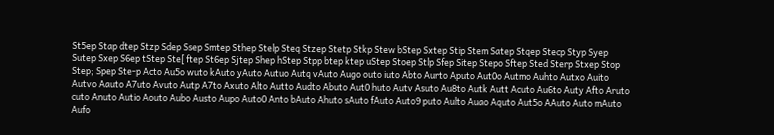St5ep Stap dtep Stzp Sdep Ssep Smtep Sthep Stelp Steq Stzep Stetp Stkp Stew bStep Sxtep Stip Stem Satep Stqep Stecp Styp Syep Sutep Sxep S6ep tStep Ste[ ftep St6ep Sjtep Shep hStep Stpp btep ktep uStep Stoep Stlp Sfep Sitep Stepo Sftep Sted Sterp Stxep Stop Step; Spep Ste-p Acto Au5o wuto kAuto yAuto Autuo Autq vAuto Augo outo iuto Abto Aurto Aputo Aut0o Autmo Auhto Autxo Auito Autvo Aauto A7uto Avuto Autp A7to Axuto Alto Autto Audto Abuto Aut0 huto Autv Asuto Au8to Autk Autt Acuto Au6to Auty Afto Aruto cuto Anuto Autio Aouto Aubo Austo Aupo Auto0 Anto bAuto Ahuto sAuto fAuto Auto9 puto Aulto Auao Aquto Aut5o AAuto Auto mAuto Aufo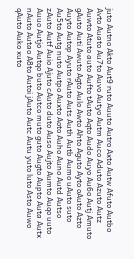juto Autno Akto Aut9 ruto Auuto Autro Axto Autw Afuto Autbo Avto Auato Au7to Auvo Autyo Autm Auco Aduto Azuto Autz Auwto Atuto auto Aufto tAuto Aqto Audo Auyo Au6o Autj Amuto gAuto Auti Awuto Agto Aulo Awto Ahto Aguto Ayto oAuto Azto Auyto Autop Ayuto rAuto Auts Auth Autb Aumo uAuto suto Au5to Autg nuto Autpo Auxto Aoto Auho Auno Autd Autso zAuto Autf Auio Ajuto cAuto duto Auso Aujto Aumto Auqo uuto Auuo Autjo Autqo buto Autco muto guto Augto Aupto Auta Autx nAuto Autao A8to Autoi jAuto Autc Autu yuto luto Asto Auwo qAuto Auko xuto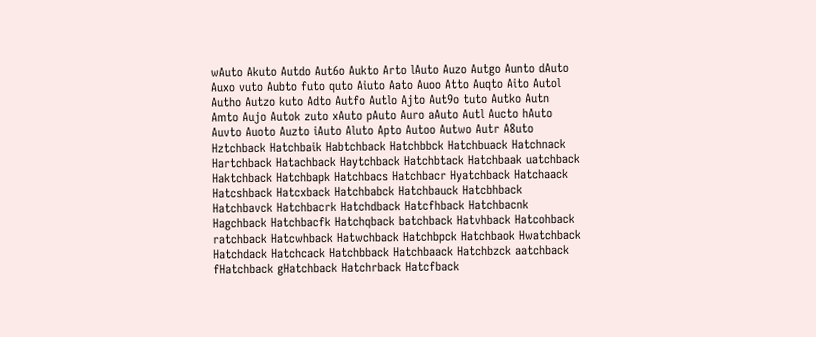wAuto Akuto Autdo Aut6o Aukto Arto lAuto Auzo Autgo Aunto dAuto Auxo vuto Aubto futo quto Aiuto Aato Auoo Atto Auqto Aito Autol Autho Autzo kuto Adto Autfo Autlo Ajto Aut9o tuto Autko Autn Amto Aujo Autok zuto xAuto pAuto Auro aAuto Autl Aucto hAuto Auvto Auoto Auzto iAuto Aluto Apto Autoo Autwo Autr A8uto Hztchback Hatchbaik Habtchback Hatchbbck Hatchbuack Hatchnack Hartchback Hatachback Haytchback Hatchbtack Hatchbaak uatchback Haktchback Hatchbapk Hatchbacs Hatchbacr Hyatchback Hatchaack Hatcshback Hatcxback Hatchbabck Hatchbauck Hatcbhback Hatchbavck Hatchbacrk Hatchdback Hatcfhback Hatchbacnk Hagchback Hatchbacfk Hatchqback batchback Hatvhback Hatcohback ratchback Hatcwhback Hatwchback Hatchbpck Hatchbaok Hwatchback Hatchdack Hatchcack Hatchbback Hatchbaack Hatchbzck aatchback fHatchback gHatchback Hatchrback Hatcfback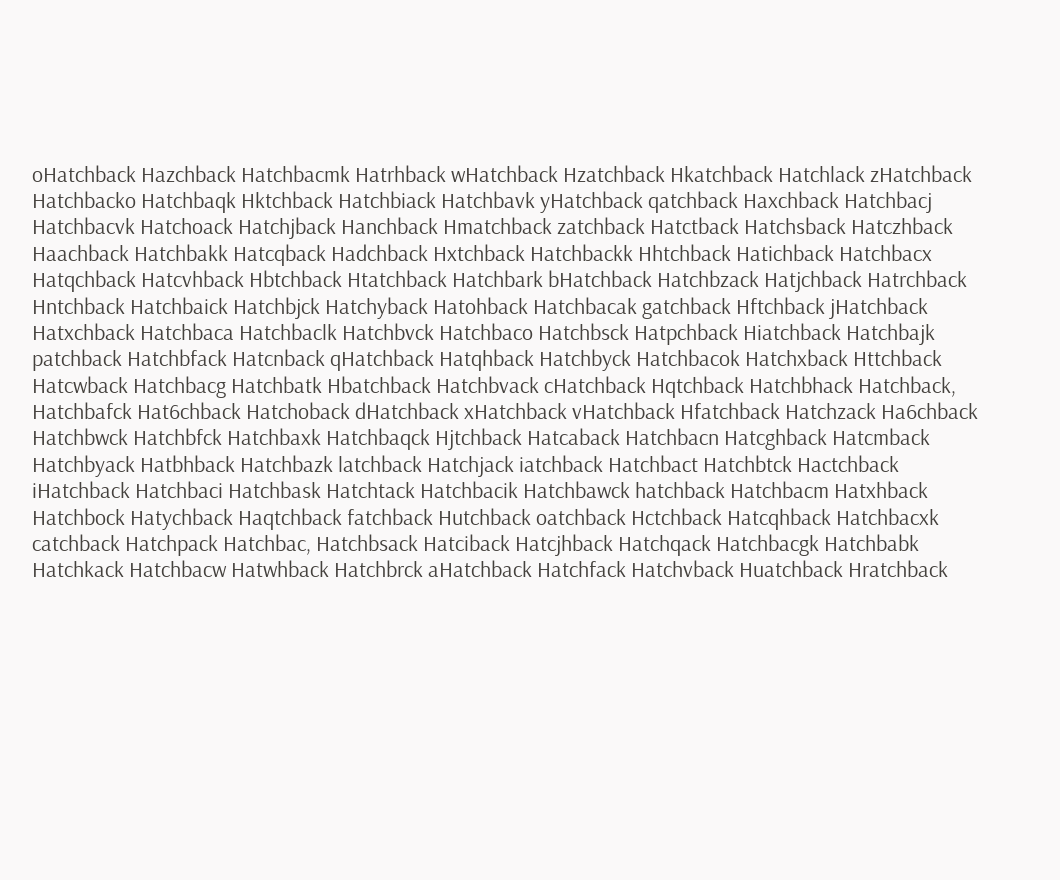oHatchback Hazchback Hatchbacmk Hatrhback wHatchback Hzatchback Hkatchback Hatchlack zHatchback Hatchbacko Hatchbaqk Hktchback Hatchbiack Hatchbavk yHatchback qatchback Haxchback Hatchbacj Hatchbacvk Hatchoack Hatchjback Hanchback Hmatchback zatchback Hatctback Hatchsback Hatczhback Haachback Hatchbakk Hatcqback Hadchback Hxtchback Hatchbackk Hhtchback Hatichback Hatchbacx Hatqchback Hatcvhback Hbtchback Htatchback Hatchbark bHatchback Hatchbzack Hatjchback Hatrchback Hntchback Hatchbaick Hatchbjck Hatchyback Hatohback Hatchbacak gatchback Hftchback jHatchback Hatxchback Hatchbaca Hatchbaclk Hatchbvck Hatchbaco Hatchbsck Hatpchback Hiatchback Hatchbajk patchback Hatchbfack Hatcnback qHatchback Hatqhback Hatchbyck Hatchbacok Hatchxback Httchback Hatcwback Hatchbacg Hatchbatk Hbatchback Hatchbvack cHatchback Hqtchback Hatchbhack Hatchback, Hatchbafck Hat6chback Hatchoback dHatchback xHatchback vHatchback Hfatchback Hatchzack Ha6chback Hatchbwck Hatchbfck Hatchbaxk Hatchbaqck Hjtchback Hatcaback Hatchbacn Hatcghback Hatcmback Hatchbyack Hatbhback Hatchbazk latchback Hatchjack iatchback Hatchbact Hatchbtck Hactchback iHatchback Hatchbaci Hatchbask Hatchtack Hatchbacik Hatchbawck hatchback Hatchbacm Hatxhback Hatchbock Hatychback Haqtchback fatchback Hutchback oatchback Hctchback Hatcqhback Hatchbacxk catchback Hatchpack Hatchbac, Hatchbsack Hatciback Hatcjhback Hatchqack Hatchbacgk Hatchbabk Hatchkack Hatchbacw Hatwhback Hatchbrck aHatchback Hatchfack Hatchvback Huatchback Hratchback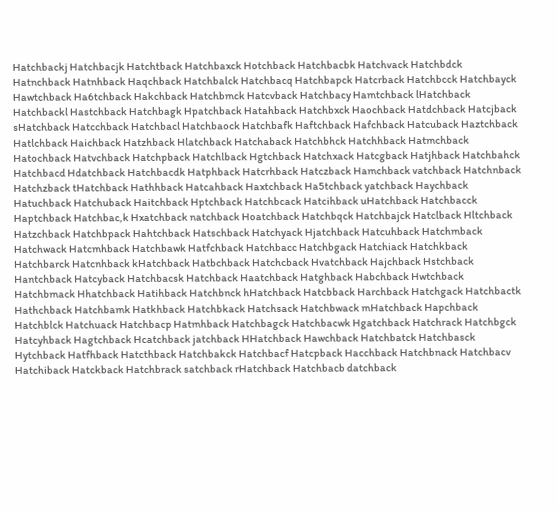Hatchbackj Hatchbacjk Hatchtback Hatchbaxck Hotchback Hatchbacbk Hatchvack Hatchbdck Hatnchback Hatnhback Haqchback Hatchbalck Hatchbacq Hatchbapck Hatcrback Hatchbcck Hatchbayck Hawtchback Ha6tchback Hakchback Hatchbmck Hatcvback Hatchbacy Hamtchback lHatchback Hatchbackl Hastchback Hatchbagk Hpatchback Hatahback Hatchbxck Haochback Hatdchback Hatcjback sHatchback Hatcchback Hatchbacl Hatchbaock Hatchbafk Haftchback Hafchback Hatcuback Haztchback Hatlchback Haichback Hatzhback Hlatchback Hatchaback Hatchbhck Hatchhback Hatmchback Hatochback Hatvchback Hatchpback Hatchlback Hgtchback Hatchxack Hatcgback Hatjhback Hatchbahck Hatchbacd Hdatchback Hatchbacdk Hatphback Hatcrhback Hatczback Hamchback vatchback Hatchnback Hatchzback tHatchback Hathhback Hatcahback Haxtchback Ha5tchback yatchback Haychback Hatuchback Hatchuback Haitchback Hptchback Hatchbcack Hatcihback uHatchback Hatchbacck Haptchback Hatchbac,k Hxatchback natchback Hoatchback Hatchbqck Hatchbajck Hatclback Hltchback Hatzchback Hatchbpack Hahtchback Hatschback Hatchyack Hjatchback Hatcuhback Hatchmback Hatchwack Hatcmhback Hatchbawk Hatfchback Hatchbacc Hatchbgack Hatchiack Hatchkback Hatchbarck Hatcnhback kHatchback Hatbchback Hatchcback Hvatchback Hajchback Hstchback Hantchback Hatcyback Hatchbacsk Hatchback Haatchback Hatghback Habchback Hwtchback Hatchbmack Hhatchback Hatihback Hatchbnck hHatchback Hatcbback Harchback Hatchgack Hatchbactk Hathchback Hatchbamk Hatkhback Hatchbkack Hatchsack Hatchbwack mHatchback Hapchback Hatchblck Hatchuack Hatchbacp Hatmhback Hatchbagck Hatchbacwk Hgatchback Hatchrack Hatchbgck Hatcyhback Hagtchback Hcatchback jatchback HHatchback Hawchback Hatchbatck Hatchbasck Hytchback Hatfhback Hatcthback Hatchbakck Hatchbacf Hatcpback Hacchback Hatchbnack Hatchbacv Hatchiback Hatckback Hatchbrack satchback rHatchback Hatchbacb datchback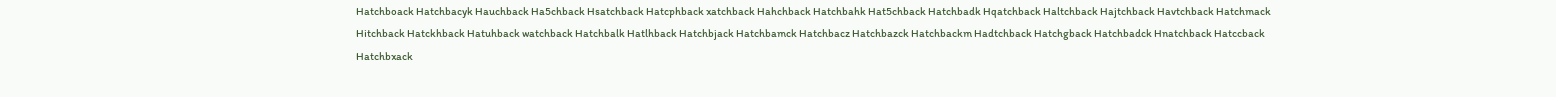Hatchboack Hatchbacyk Hauchback Ha5chback Hsatchback Hatcphback xatchback Hahchback Hatchbahk Hat5chback Hatchbadk Hqatchback Haltchback Hajtchback Havtchback Hatchmack Hitchback Hatckhback Hatuhback watchback Hatchbalk Hatlhback Hatchbjack Hatchbamck Hatchbacz Hatchbazck Hatchbackm Hadtchback Hatchgback Hatchbadck Hnatchback Hatccback Hatchbxack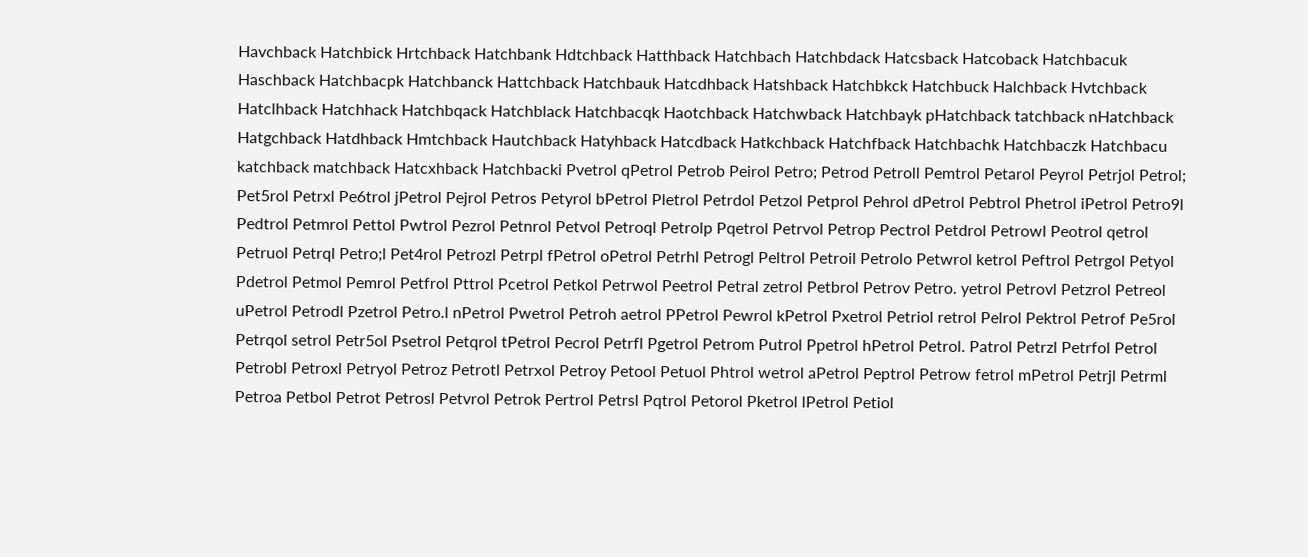Havchback Hatchbick Hrtchback Hatchbank Hdtchback Hatthback Hatchbach Hatchbdack Hatcsback Hatcoback Hatchbacuk Haschback Hatchbacpk Hatchbanck Hattchback Hatchbauk Hatcdhback Hatshback Hatchbkck Hatchbuck Halchback Hvtchback Hatclhback Hatchhack Hatchbqack Hatchblack Hatchbacqk Haotchback Hatchwback Hatchbayk pHatchback tatchback nHatchback Hatgchback Hatdhback Hmtchback Hautchback Hatyhback Hatcdback Hatkchback Hatchfback Hatchbachk Hatchbaczk Hatchbacu katchback matchback Hatcxhback Hatchbacki Pvetrol qPetrol Petrob Peirol Petro; Petrod Petroll Pemtrol Petarol Peyrol Petrjol Petrol; Pet5rol Petrxl Pe6trol jPetrol Pejrol Petros Petyrol bPetrol Pletrol Petrdol Petzol Petprol Pehrol dPetrol Pebtrol Phetrol iPetrol Petro9l Pedtrol Petmrol Pettol Pwtrol Pezrol Petnrol Petvol Petroql Petrolp Pqetrol Petrvol Petrop Pectrol Petdrol Petrowl Peotrol qetrol Petruol Petrql Petro;l Pet4rol Petrozl Petrpl fPetrol oPetrol Petrhl Petrogl Peltrol Petroil Petrolo Petwrol ketrol Peftrol Petrgol Petyol Pdetrol Petmol Pemrol Petfrol Pttrol Pcetrol Petkol Petrwol Peetrol Petral zetrol Petbrol Petrov Petro. yetrol Petrovl Petzrol Petreol uPetrol Petrodl Pzetrol Petro.l nPetrol Pwetrol Petroh aetrol PPetrol Pewrol kPetrol Pxetrol Petriol retrol Pelrol Pektrol Petrof Pe5rol Petrqol setrol Petr5ol Psetrol Petqrol tPetrol Pecrol Petrfl Pgetrol Petrom Putrol Ppetrol hPetrol Petrol. Patrol Petrzl Petrfol Petrol Petrobl Petroxl Petryol Petroz Petrotl Petrxol Petroy Petool Petuol Phtrol wetrol aPetrol Peptrol Petrow fetrol mPetrol Petrjl Petrml Petroa Petbol Petrot Petrosl Petvrol Petrok Pertrol Petrsl Pqtrol Petorol Pketrol lPetrol Petiol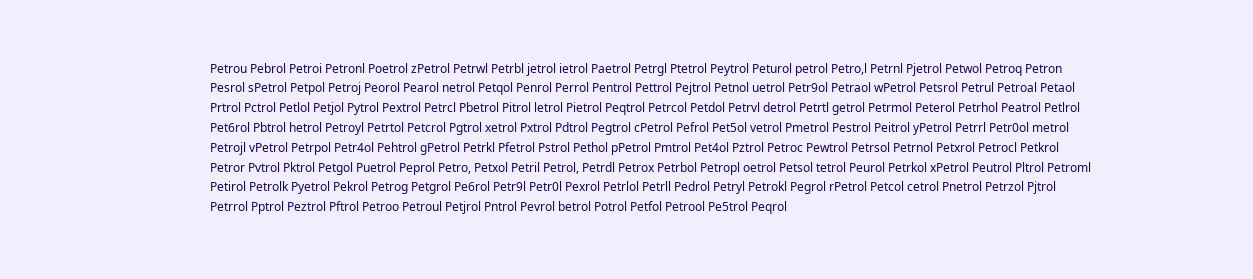Petrou Pebrol Petroi Petronl Poetrol zPetrol Petrwl Petrbl jetrol ietrol Paetrol Petrgl Ptetrol Peytrol Peturol petrol Petro,l Petrnl Pjetrol Petwol Petroq Petron Pesrol sPetrol Petpol Petroj Peorol Pearol netrol Petqol Penrol Perrol Pentrol Pettrol Pejtrol Petnol uetrol Petr9ol Petraol wPetrol Petsrol Petrul Petroal Petaol Prtrol Pctrol Petlol Petjol Pytrol Pextrol Petrcl Pbetrol Pitrol letrol Pietrol Peqtrol Petrcol Petdol Petrvl detrol Petrtl getrol Petrmol Peterol Petrhol Peatrol Petlrol Pet6rol Pbtrol hetrol Petroyl Petrtol Petcrol Pgtrol xetrol Pxtrol Pdtrol Pegtrol cPetrol Pefrol Pet5ol vetrol Pmetrol Pestrol Peitrol yPetrol Petrrl Petr0ol metrol Petrojl vPetrol Petrpol Petr4ol Pehtrol gPetrol Petrkl Pfetrol Pstrol Pethol pPetrol Pmtrol Pet4ol Pztrol Petroc Pewtrol Petrsol Petrnol Petxrol Petrocl Petkrol Petror Pvtrol Pktrol Petgol Puetrol Peprol Petro, Petxol Petril Petrol, Petrdl Petrox Petrbol Petropl oetrol Petsol tetrol Peurol Petrkol xPetrol Peutrol Pltrol Petroml Petirol Petrolk Pyetrol Pekrol Petrog Petgrol Pe6rol Petr9l Petr0l Pexrol Petrlol Petrll Pedrol Petryl Petrokl Pegrol rPetrol Petcol cetrol Pnetrol Petrzol Pjtrol Petrrol Pptrol Peztrol Pftrol Petroo Petroul Petjrol Pntrol Pevrol betrol Potrol Petfol Petrool Pe5trol Peqrol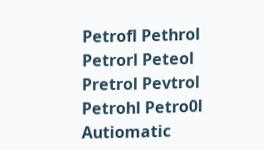Petrofl Pethrol Petrorl Peteol Pretrol Pevtrol Petrohl Petro0l Autiomatic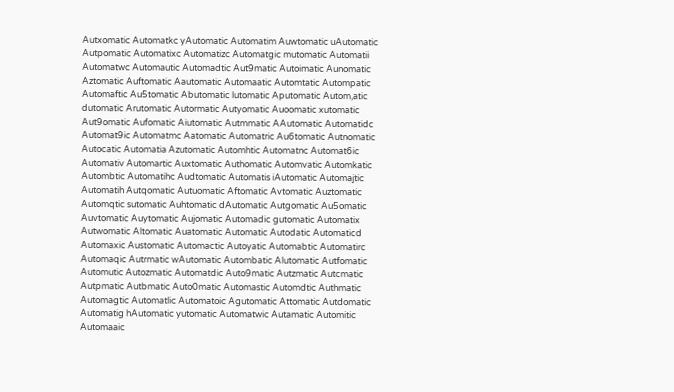Autxomatic Automatkc yAutomatic Automatim Auwtomatic uAutomatic Autpomatic Automatixc Automatizc Automatgic mutomatic Automatii Automatwc Automautic Automadtic Aut9matic Autoimatic Aunomatic Aztomatic Auftomatic Aautomatic Automaatic Automtatic Autompatic Automaftic Au5tomatic Abutomatic lutomatic Aputomatic Autom,atic dutomatic Arutomatic Autormatic Autyomatic Auoomatic xutomatic Aut9omatic Aufomatic Aiutomatic Autmmatic AAutomatic Automatidc Automat9ic Automatmc Aatomatic Automatric Au6tomatic Autnomatic Autocatic Automatia Azutomatic Automhtic Automatnc Automat6ic Automativ Automartic Auxtomatic Authomatic Automvatic Automkatic Autombtic Automatihc Audtomatic Automatis iAutomatic Automajtic Automatih Autqomatic Autuomatic Aftomatic Avtomatic Auztomatic Automqtic sutomatic Auhtomatic dAutomatic Autgomatic Au5omatic Auvtomatic Auytomatic Aujomatic Automadic gutomatic Automatix Autwomatic Altomatic Auatomatic Automatic Autodatic Automaticd Automaxic Austomatic Automactic Autoyatic Automabtic Automatirc Automaqic Autrmatic wAutomatic Autombatic Alutomatic Autfomatic Automutic Autozmatic Automatdic Auto9matic Autzmatic Autcmatic Autpmatic Autbmatic Auto0matic Automastic Automdtic Authmatic Automagtic Automatlic Automatoic Agutomatic Attomatic Autdomatic Automatig hAutomatic yutomatic Automatwic Autamatic Automitic Automaaic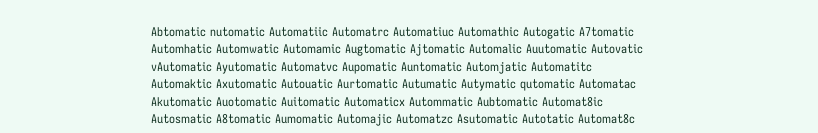Abtomatic nutomatic Automatiic Automatrc Automatiuc Automathic Autogatic A7tomatic Automhatic Automwatic Automamic Augtomatic Ajtomatic Automalic Auutomatic Autovatic vAutomatic Ayutomatic Automatvc Aupomatic Auntomatic Automjatic Automatitc Automaktic Axutomatic Autouatic Aurtomatic Autumatic Autymatic qutomatic Automatac Akutomatic Auotomatic Auitomatic Automaticx Autommatic Aubtomatic Automat8ic Autosmatic A8tomatic Aumomatic Automajic Automatzc Asutomatic Autotatic Automat8c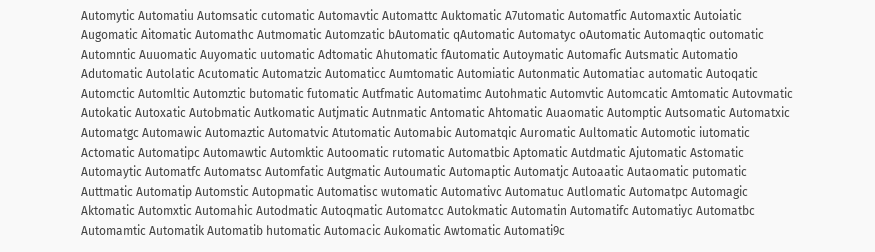Automytic Automatiu Automsatic cutomatic Automavtic Automattc Auktomatic A7utomatic Automatfic Automaxtic Autoiatic Augomatic Aitomatic Automathc Autmomatic Automzatic bAutomatic qAutomatic Automatyc oAutomatic Automaqtic outomatic Automntic Auuomatic Auyomatic uutomatic Adtomatic Ahutomatic fAutomatic Autoymatic Automafic Autsmatic Automatio Adutomatic Autolatic Acutomatic Automatzic Automaticc Aumtomatic Automiatic Autonmatic Automatiac automatic Autoqatic Automctic Automltic Automztic butomatic futomatic Autfmatic Automatimc Autohmatic Automvtic Automcatic Amtomatic Autovmatic Autokatic Autoxatic Autobmatic Autkomatic Autjmatic Autnmatic Antomatic Ahtomatic Auaomatic Automptic Autsomatic Automatxic Automatgc Automawic Automaztic Automatvic Atutomatic Automabic Automatqic Auromatic Aultomatic Automotic iutomatic Actomatic Automatipc Automawtic Automktic Autoomatic rutomatic Automatbic Aptomatic Autdmatic Ajutomatic Astomatic Automaytic Automatfc Automatsc Automfatic Autgmatic Autoumatic Automaptic Automatjc Autoaatic Autaomatic putomatic Auttmatic Automatip Automstic Autopmatic Automatisc wutomatic Automativc Automatuc Autlomatic Automatpc Automagic Aktomatic Automxtic Automahic Autodmatic Autoqmatic Automatcc Autokmatic Automatin Automatifc Automatiyc Automatbc Automamtic Automatik Automatib hutomatic Automacic Aukomatic Awtomatic Automati9c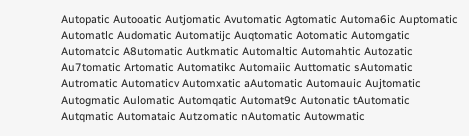Autopatic Autooatic Autjomatic Avutomatic Agtomatic Automa6ic Auptomatic Automatlc Audomatic Automatijc Auqtomatic Aotomatic Automgatic Automatcic A8utomatic Autkmatic Automaltic Automahtic Autozatic Au7tomatic Artomatic Automatikc Automaiic Auttomatic sAutomatic Autromatic Automaticv Automxatic aAutomatic Automauic Aujtomatic Autogmatic Aulomatic Automqatic Automat9c Autonatic tAutomatic Autqmatic Automataic Autzomatic nAutomatic Autowmatic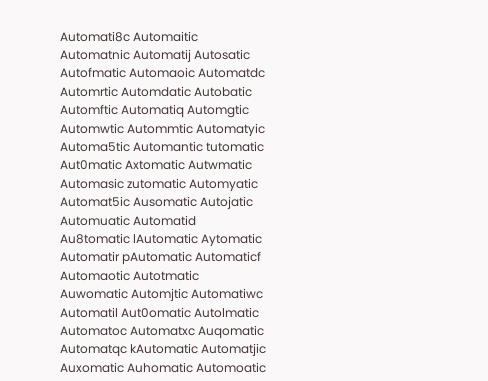Automati8c Automaitic Automatnic Automatij Autosatic Autofmatic Automaoic Automatdc Automrtic Automdatic Autobatic Automftic Automatiq Automgtic Automwtic Autommtic Automatyic Automa5tic Automantic tutomatic Aut0matic Axtomatic Autwmatic Automasic zutomatic Automyatic Automat5ic Ausomatic Autojatic Automuatic Automatid Au8tomatic lAutomatic Aytomatic Automatir pAutomatic Automaticf Automaotic Autotmatic Auwomatic Automjtic Automatiwc Automatil Aut0omatic Autolmatic Automatoc Automatxc Auqomatic Automatqc kAutomatic Automatjic Auxomatic Auhomatic Automoatic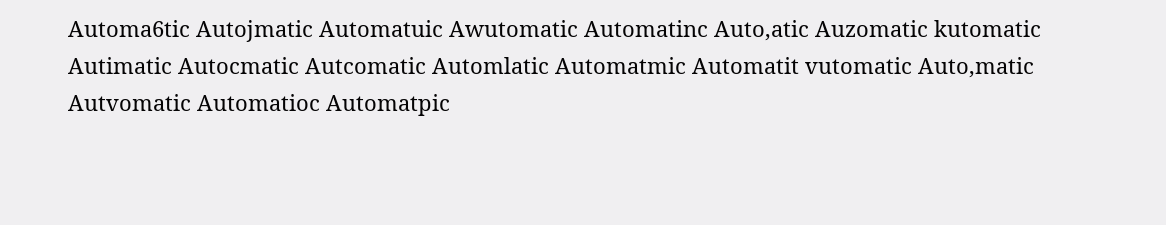Automa6tic Autojmatic Automatuic Awutomatic Automatinc Auto,atic Auzomatic kutomatic Autimatic Autocmatic Autcomatic Automlatic Automatmic Automatit vutomatic Auto,matic Autvomatic Automatioc Automatpic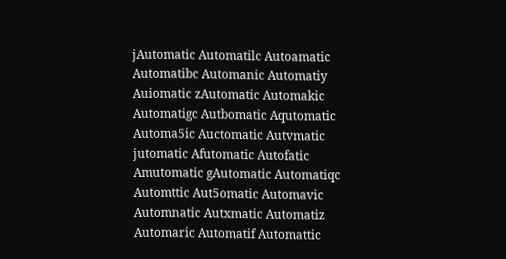jAutomatic Automatilc Autoamatic Automatibc Automanic Automatiy Auiomatic zAutomatic Automakic Automatigc Autbomatic Aqutomatic Automa5ic Auctomatic Autvmatic jutomatic Afutomatic Autofatic Amutomatic gAutomatic Automatiqc Automttic Aut5omatic Automavic Automnatic Autxmatic Automatiz Automaric Automatif Automattic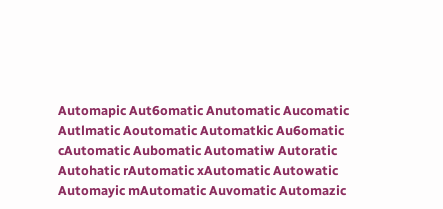Automapic Aut6omatic Anutomatic Aucomatic Autlmatic Aoutomatic Automatkic Au6omatic cAutomatic Aubomatic Automatiw Autoratic Autohatic rAutomatic xAutomatic Autowatic Automayic mAutomatic Auvomatic Automazic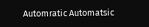Automratic Automatsic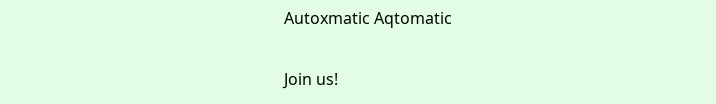Autoxmatic Aqtomatic

Join us!